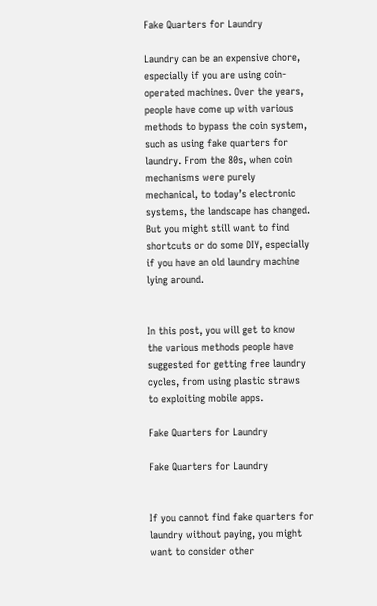Fake Quarters for Laundry

Laundry can be an expensive chore, especially if you are using coin-operated machines. Over the years, people have come up with various methods to bypass the coin system, such as using fake quarters for laundry. From the 80s, when coin mechanisms were purely mechanical, to today’s electronic systems, the landscape has changed. But you might still want to find shortcuts or do some DIY, especially if you have an old laundry machine lying around.


In this post, you will get to know the various methods people have suggested for getting free laundry cycles, from using plastic straws to exploiting mobile apps.

Fake Quarters for Laundry

Fake Quarters for Laundry


If you cannot find fake quarters for laundry without paying, you might want to consider other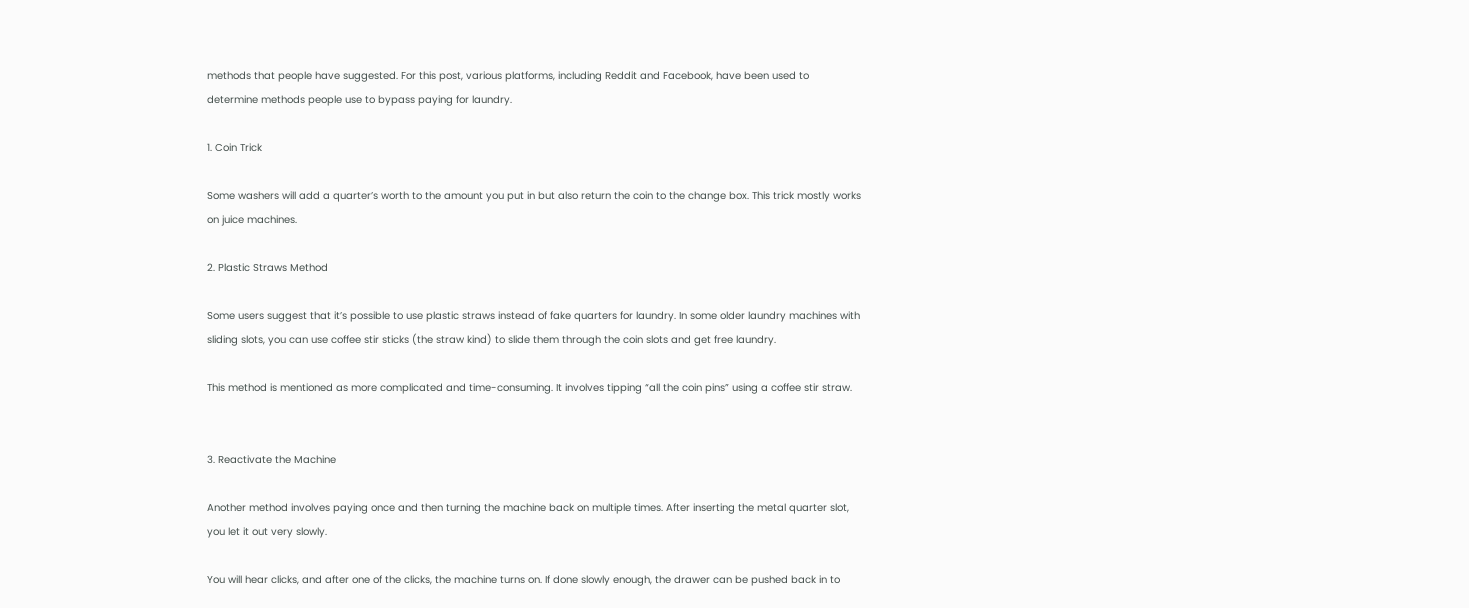methods that people have suggested. For this post, various platforms, including Reddit and Facebook, have been used to determine methods people use to bypass paying for laundry.

1. Coin Trick

Some washers will add a quarter’s worth to the amount you put in but also return the coin to the change box. This trick mostly works on juice machines.

2. Plastic Straws Method

Some users suggest that it’s possible to use plastic straws instead of fake quarters for laundry. In some older laundry machines with sliding slots, you can use coffee stir sticks (the straw kind) to slide them through the coin slots and get free laundry.

This method is mentioned as more complicated and time-consuming. It involves tipping “all the coin pins” using a coffee stir straw.


3. Reactivate the Machine

Another method involves paying once and then turning the machine back on multiple times. After inserting the metal quarter slot, you let it out very slowly.

You will hear clicks, and after one of the clicks, the machine turns on. If done slowly enough, the drawer can be pushed back in to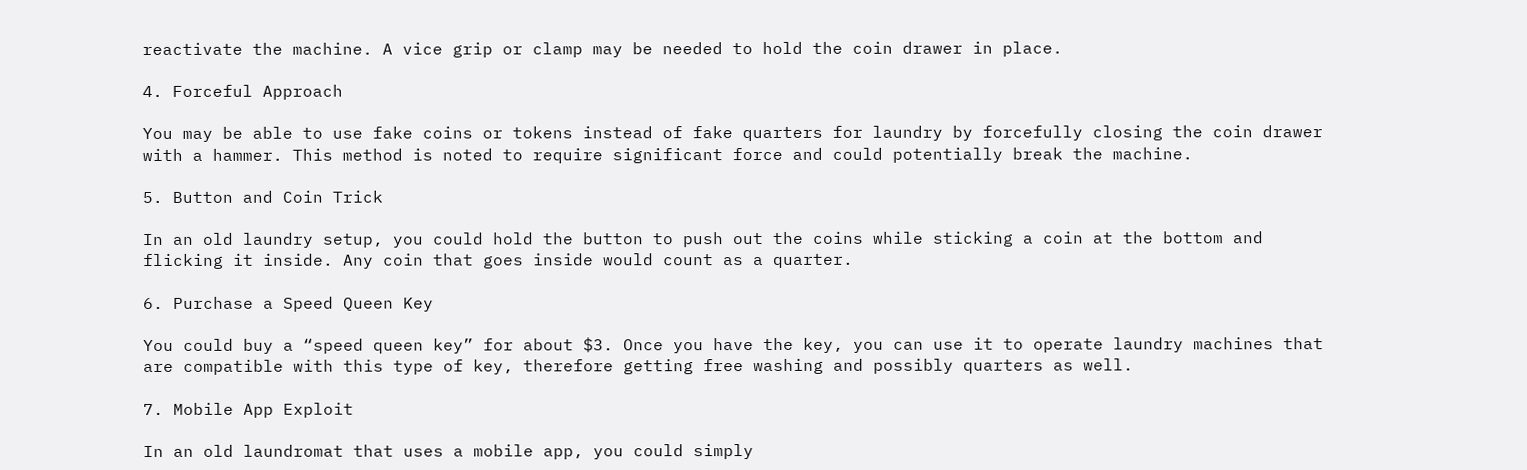reactivate the machine. A vice grip or clamp may be needed to hold the coin drawer in place.

4. Forceful Approach

You may be able to use fake coins or tokens instead of fake quarters for laundry by forcefully closing the coin drawer with a hammer. This method is noted to require significant force and could potentially break the machine.

5. Button and Coin Trick

In an old laundry setup, you could hold the button to push out the coins while sticking a coin at the bottom and flicking it inside. Any coin that goes inside would count as a quarter.

6. Purchase a Speed Queen Key

You could buy a “speed queen key” for about $3. Once you have the key, you can use it to operate laundry machines that are compatible with this type of key, therefore getting free washing and possibly quarters as well.

7. Mobile App Exploit

In an old laundromat that uses a mobile app, you could simply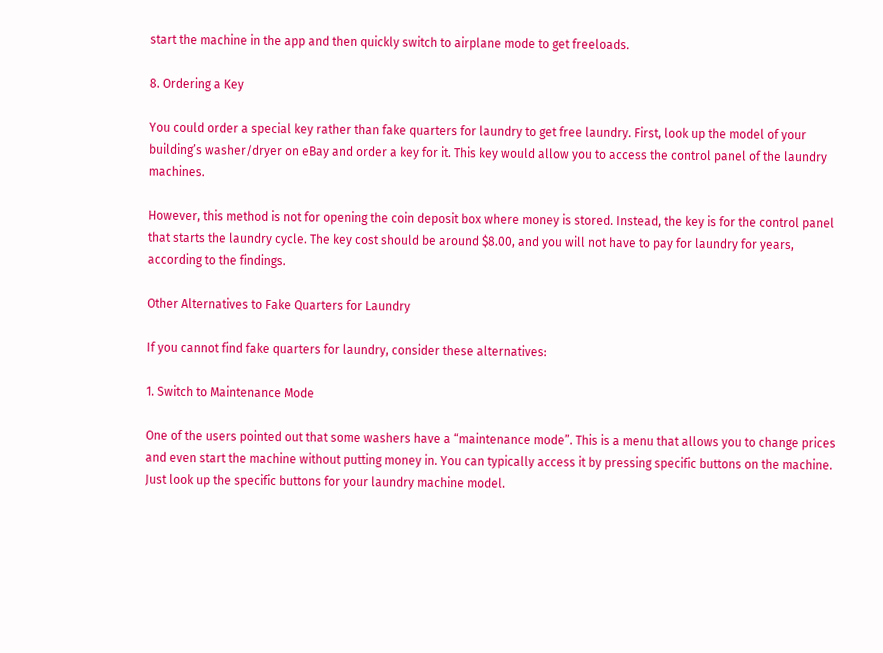start the machine in the app and then quickly switch to airplane mode to get freeloads.

8. Ordering a Key

You could order a special key rather than fake quarters for laundry to get free laundry. First, look up the model of your building’s washer/dryer on eBay and order a key for it. This key would allow you to access the control panel of the laundry machines.

However, this method is not for opening the coin deposit box where money is stored. Instead, the key is for the control panel that starts the laundry cycle. The key cost should be around $8.00, and you will not have to pay for laundry for years, according to the findings.

Other Alternatives to Fake Quarters for Laundry

If you cannot find fake quarters for laundry, consider these alternatives:

1. Switch to Maintenance Mode

One of the users pointed out that some washers have a “maintenance mode”. This is a menu that allows you to change prices and even start the machine without putting money in. You can typically access it by pressing specific buttons on the machine. Just look up the specific buttons for your laundry machine model.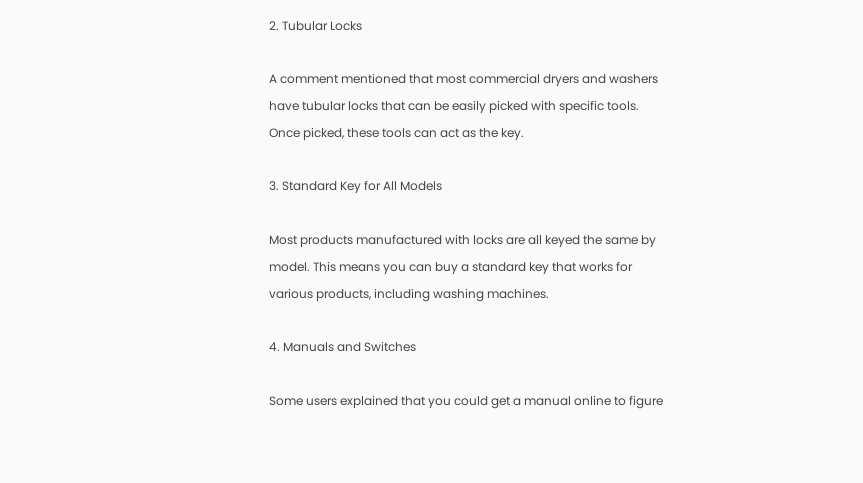2. Tubular Locks

A comment mentioned that most commercial dryers and washers have tubular locks that can be easily picked with specific tools. Once picked, these tools can act as the key.

3. Standard Key for All Models

Most products manufactured with locks are all keyed the same by model. This means you can buy a standard key that works for various products, including washing machines.

4. Manuals and Switches

Some users explained that you could get a manual online to figure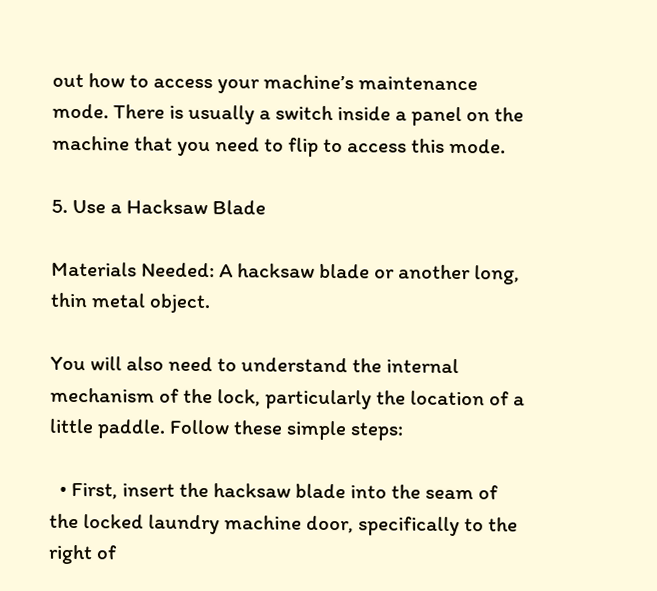out how to access your machine’s maintenance mode. There is usually a switch inside a panel on the machine that you need to flip to access this mode.

5. Use a Hacksaw Blade

Materials Needed: A hacksaw blade or another long, thin metal object.

You will also need to understand the internal mechanism of the lock, particularly the location of a little paddle. Follow these simple steps:

  • First, insert the hacksaw blade into the seam of the locked laundry machine door, specifically to the right of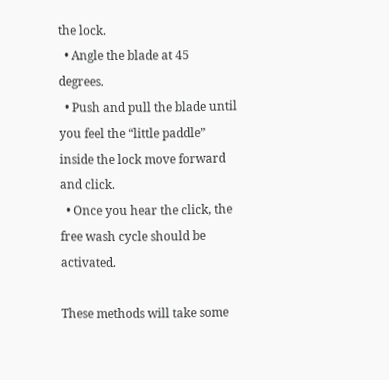the lock.
  • Angle the blade at 45 degrees.
  • Push and pull the blade until you feel the “little paddle” inside the lock move forward and click.
  • Once you hear the click, the free wash cycle should be activated.

These methods will take some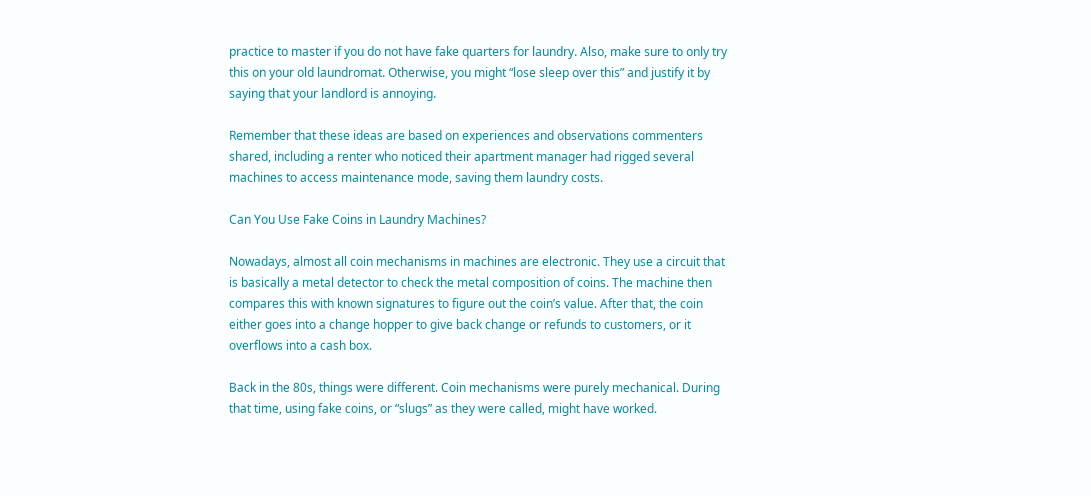practice to master if you do not have fake quarters for laundry. Also, make sure to only try this on your old laundromat. Otherwise, you might “lose sleep over this” and justify it by saying that your landlord is annoying.

Remember that these ideas are based on experiences and observations commenters shared, including a renter who noticed their apartment manager had rigged several machines to access maintenance mode, saving them laundry costs.

Can You Use Fake Coins in Laundry Machines?

Nowadays, almost all coin mechanisms in machines are electronic. They use a circuit that is basically a metal detector to check the metal composition of coins. The machine then compares this with known signatures to figure out the coin’s value. After that, the coin either goes into a change hopper to give back change or refunds to customers, or it overflows into a cash box.

Back in the 80s, things were different. Coin mechanisms were purely mechanical. During that time, using fake coins, or “slugs” as they were called, might have worked.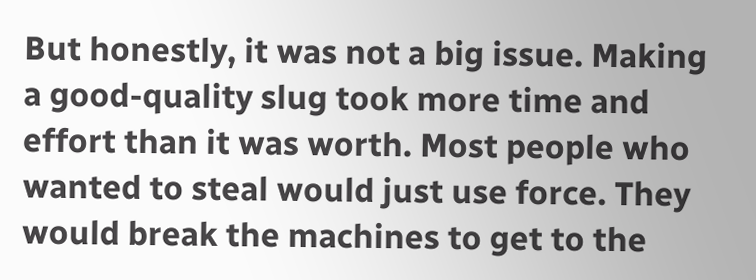But honestly, it was not a big issue. Making a good-quality slug took more time and effort than it was worth. Most people who wanted to steal would just use force. They would break the machines to get to the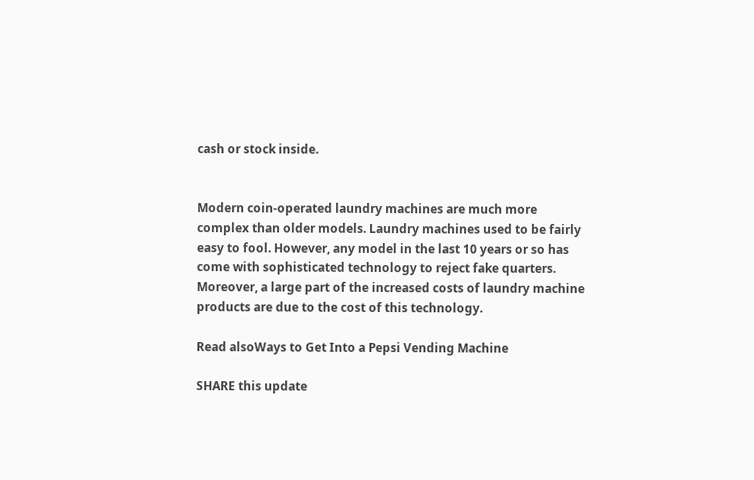cash or stock inside.


Modern coin-operated laundry machines are much more complex than older models. Laundry machines used to be fairly easy to fool. However, any model in the last 10 years or so has come with sophisticated technology to reject fake quarters. Moreover, a large part of the increased costs of laundry machine products are due to the cost of this technology.

Read alsoWays to Get Into a Pepsi Vending Machine

SHARE this update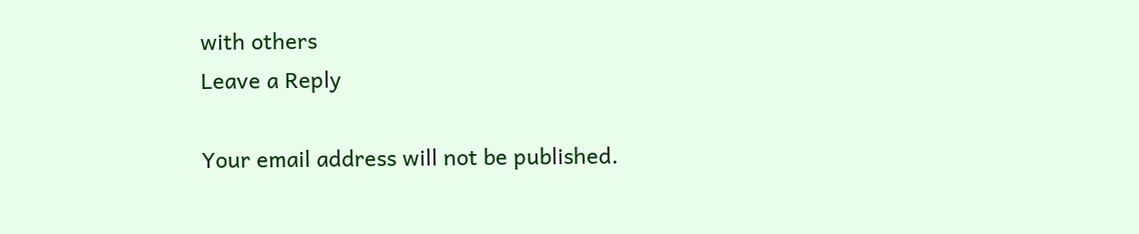with others
Leave a Reply

Your email address will not be published.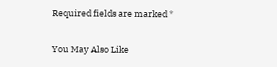Required fields are marked *

You May Also Like